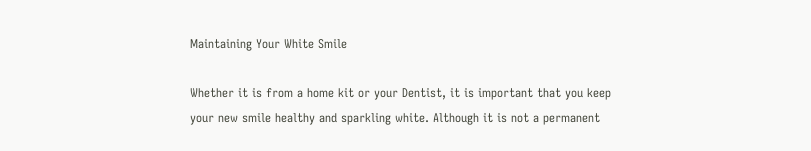Maintaining Your White Smile

Whether it is from a home kit or your Dentist, it is important that you keep your new smile healthy and sparkling white. Although it is not a permanent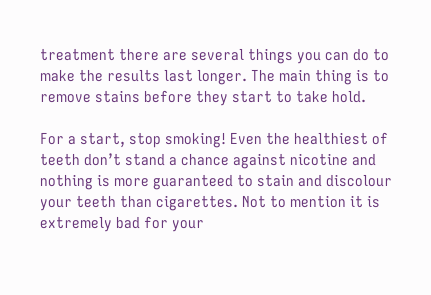treatment there are several things you can do to make the results last longer. The main thing is to remove stains before they start to take hold.

For a start, stop smoking! Even the healthiest of teeth don’t stand a chance against nicotine and nothing is more guaranteed to stain and discolour your teeth than cigarettes. Not to mention it is extremely bad for your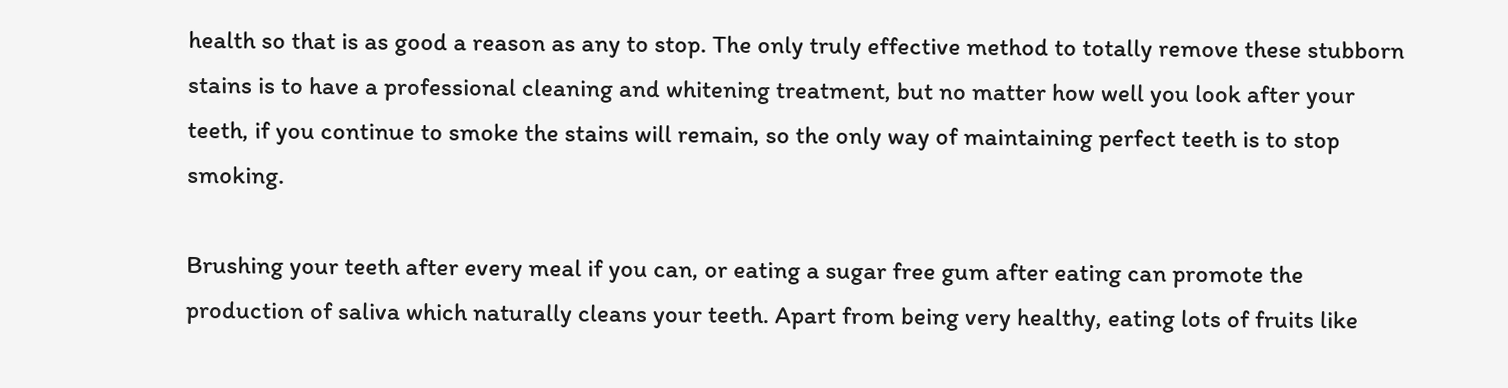health so that is as good a reason as any to stop. The only truly effective method to totally remove these stubborn stains is to have a professional cleaning and whitening treatment, but no matter how well you look after your teeth, if you continue to smoke the stains will remain, so the only way of maintaining perfect teeth is to stop smoking.

Brushing your teeth after every meal if you can, or eating a sugar free gum after eating can promote the production of saliva which naturally cleans your teeth. Apart from being very healthy, eating lots of fruits like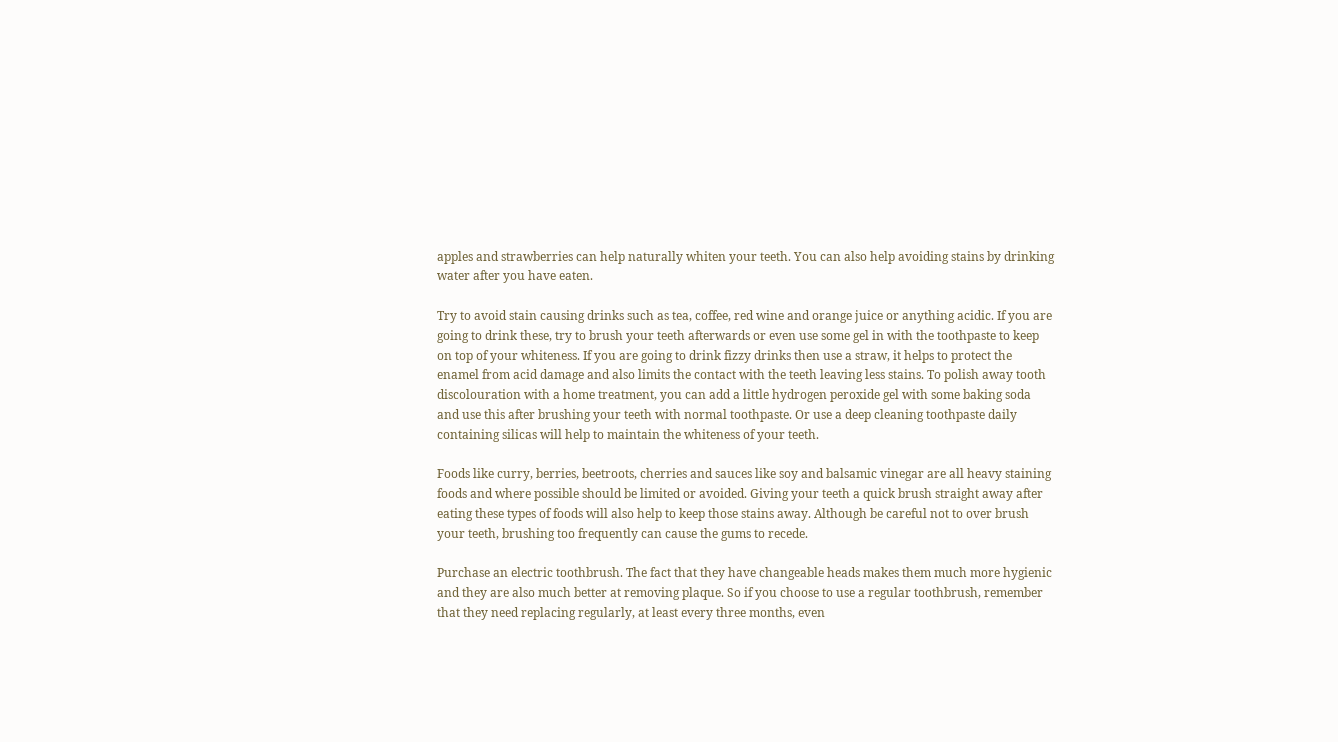apples and strawberries can help naturally whiten your teeth. You can also help avoiding stains by drinking water after you have eaten.

Try to avoid stain causing drinks such as tea, coffee, red wine and orange juice or anything acidic. If you are going to drink these, try to brush your teeth afterwards or even use some gel in with the toothpaste to keep on top of your whiteness. If you are going to drink fizzy drinks then use a straw, it helps to protect the enamel from acid damage and also limits the contact with the teeth leaving less stains. To polish away tooth discolouration with a home treatment, you can add a little hydrogen peroxide gel with some baking soda and use this after brushing your teeth with normal toothpaste. Or use a deep cleaning toothpaste daily containing silicas will help to maintain the whiteness of your teeth.

Foods like curry, berries, beetroots, cherries and sauces like soy and balsamic vinegar are all heavy staining foods and where possible should be limited or avoided. Giving your teeth a quick brush straight away after eating these types of foods will also help to keep those stains away. Although be careful not to over brush your teeth, brushing too frequently can cause the gums to recede.

Purchase an electric toothbrush. The fact that they have changeable heads makes them much more hygienic and they are also much better at removing plaque. So if you choose to use a regular toothbrush, remember that they need replacing regularly, at least every three months, even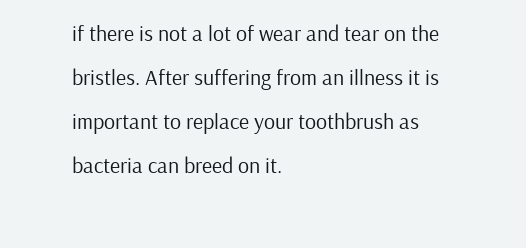if there is not a lot of wear and tear on the bristles. After suffering from an illness it is important to replace your toothbrush as bacteria can breed on it.